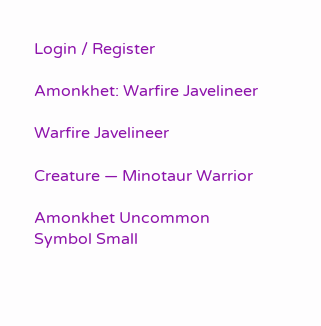Login / Register

Amonkhet: Warfire Javelineer

Warfire Javelineer

Creature — Minotaur Warrior

Amonkhet Uncommon Symbol Small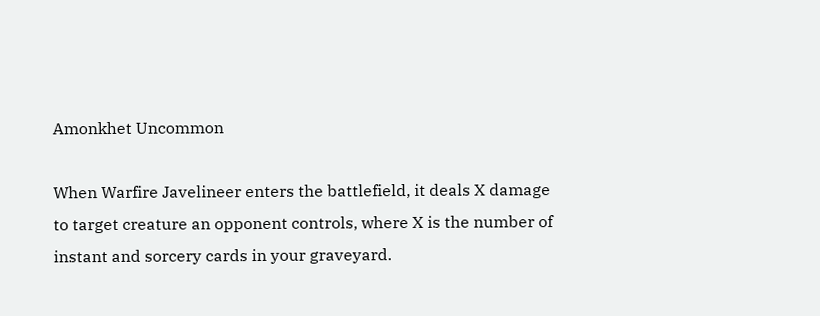Amonkhet Uncommon

When Warfire Javelineer enters the battlefield, it deals X damage to target creature an opponent controls, where X is the number of instant and sorcery cards in your graveyard.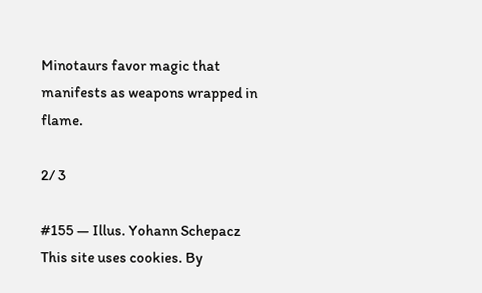Minotaurs favor magic that manifests as weapons wrapped in flame.

2/ 3

#155 — Illus. Yohann Schepacz
This site uses cookies. By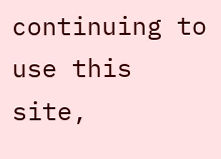continuing to use this site,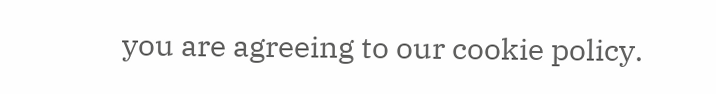you are agreeing to our cookie policy.